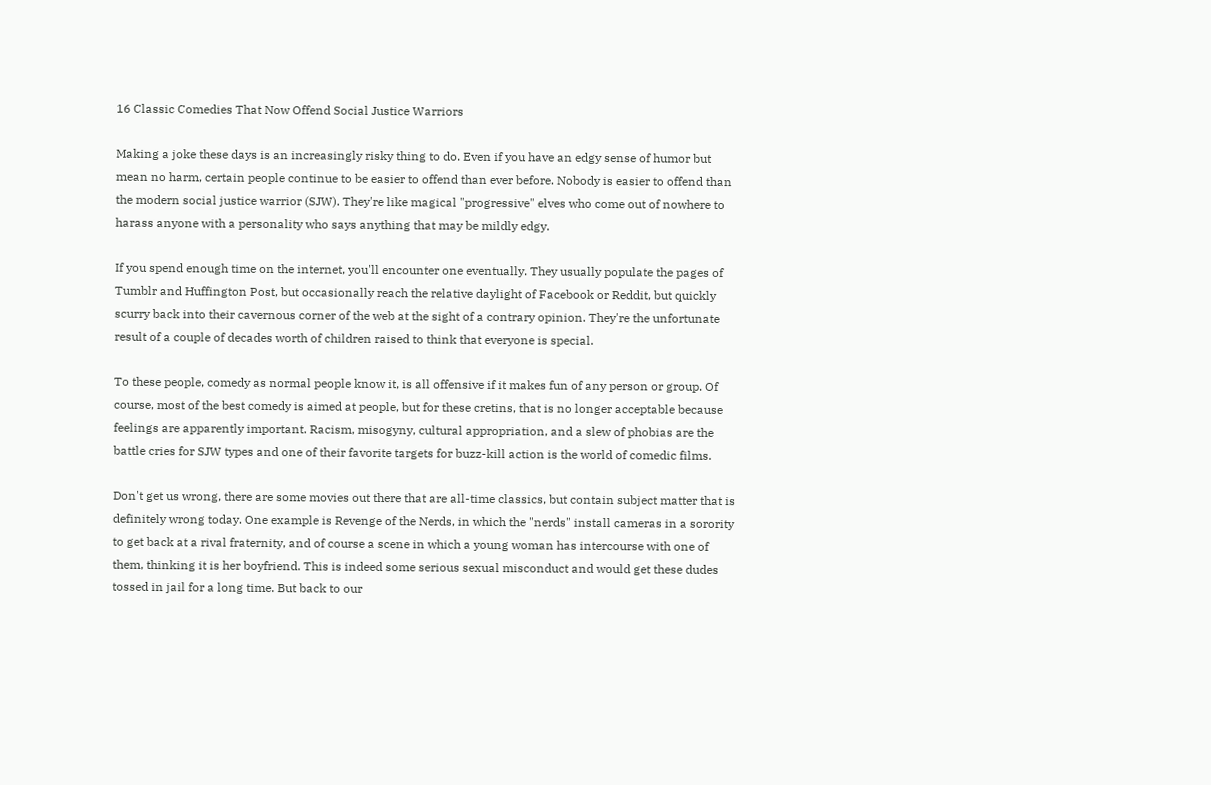16 Classic Comedies That Now Offend Social Justice Warriors

Making a joke these days is an increasingly risky thing to do. Even if you have an edgy sense of humor but mean no harm, certain people continue to be easier to offend than ever before. Nobody is easier to offend than the modern social justice warrior (SJW). They're like magical "progressive" elves who come out of nowhere to harass anyone with a personality who says anything that may be mildly edgy.

If you spend enough time on the internet, you'll encounter one eventually. They usually populate the pages of Tumblr and Huffington Post, but occasionally reach the relative daylight of Facebook or Reddit, but quickly scurry back into their cavernous corner of the web at the sight of a contrary opinion. They're the unfortunate result of a couple of decades worth of children raised to think that everyone is special.

To these people, comedy as normal people know it, is all offensive if it makes fun of any person or group. Of course, most of the best comedy is aimed at people, but for these cretins, that is no longer acceptable because feelings are apparently important. Racism, misogyny, cultural appropriation, and a slew of phobias are the battle cries for SJW types and one of their favorite targets for buzz-kill action is the world of comedic films.

Don't get us wrong, there are some movies out there that are all-time classics, but contain subject matter that is definitely wrong today. One example is Revenge of the Nerds, in which the "nerds" install cameras in a sorority to get back at a rival fraternity, and of course a scene in which a young woman has intercourse with one of them, thinking it is her boyfriend. This is indeed some serious sexual misconduct and would get these dudes tossed in jail for a long time. But back to our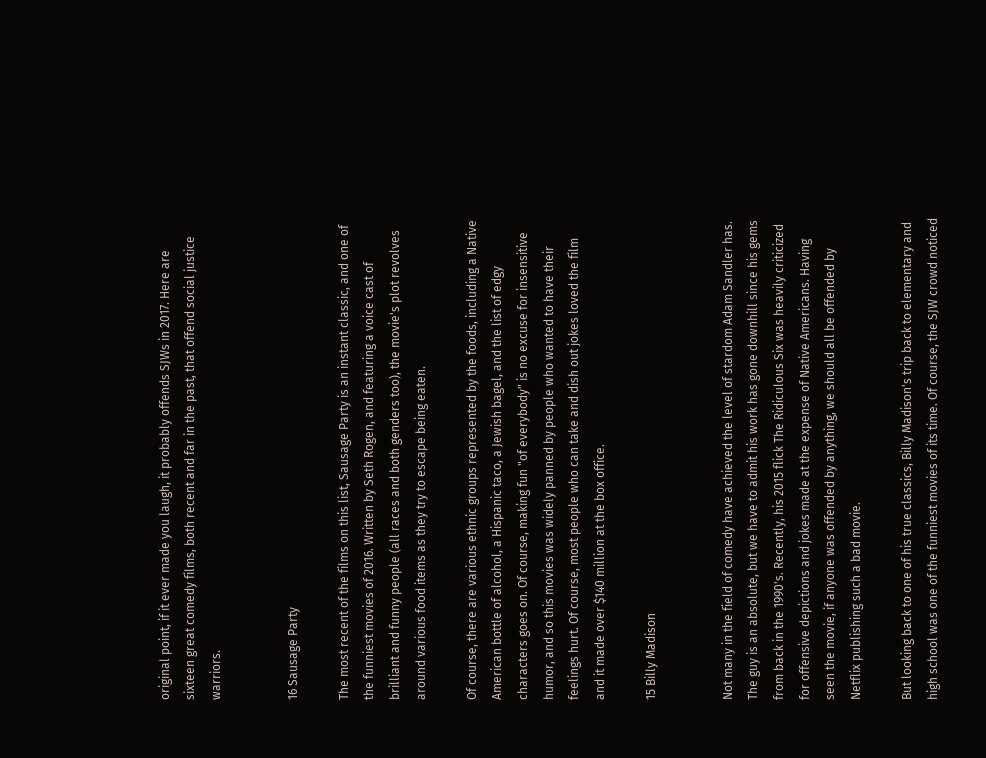original point, if it ever made you laugh, it probably offends SJWs in 2017. Here are sixteen great comedy films, both recent and far in the past, that offend social justice warriors.


16 Sausage Party

The most recent of the films on this list, Sausage Party is an instant classic, and one of the funniest movies of 2016. Written by Seth Rogen, and featuring a voice cast of brilliant and funny people (all races and both genders too), the movie's plot revolves around various food items as they try to escape being eaten.

Of course, there are various ethnic groups represented by the foods, including a Native American bottle of alcohol, a Hispanic taco, a Jewish bagel, and the list of edgy characters goes on. Of course, making fun "of everybody" is no excuse for insensitive humor, and so this movies was widely panned by people who wanted to have their feelings hurt. Of course, most people who can take and dish out jokes loved the film and it made over $140 million at the box office.

15 Billy Madison


Not many in the field of comedy have achieved the level of stardom Adam Sandler has. The guy is an absolute, but we have to admit his work has gone downhill since his gems from back in the 1990's. Recently, his 2015 flick The Ridiculous Six was heavily criticized for offensive depictions and jokes made at the expense of Native Americans. Having seen the movie, if anyone was offended by anything, we should all be offended by Netflix publishing such a bad movie.

But looking back to one of his true classics, Billy Madison's trip back to elementary and high school was one of the funniest movies of its time. Of course, the SJW crowd noticed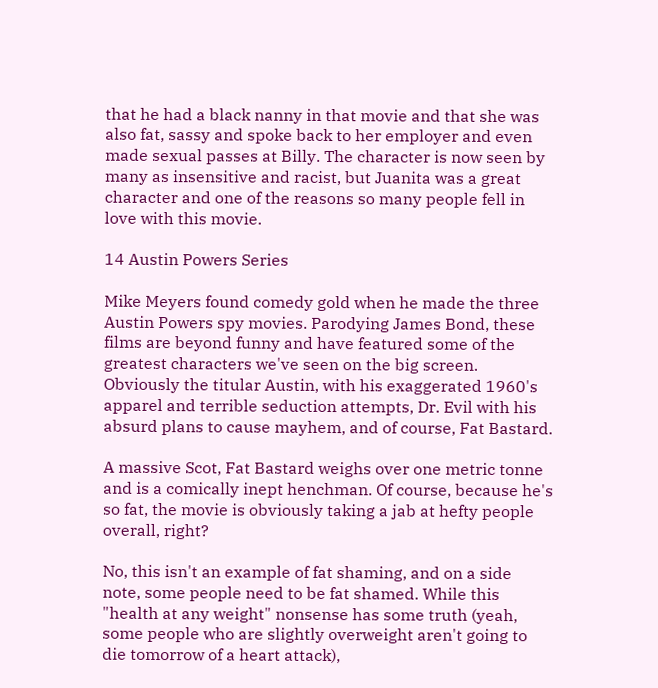that he had a black nanny in that movie and that she was also fat, sassy and spoke back to her employer and even made sexual passes at Billy. The character is now seen by many as insensitive and racist, but Juanita was a great character and one of the reasons so many people fell in love with this movie.

14 Austin Powers Series

Mike Meyers found comedy gold when he made the three Austin Powers spy movies. Parodying James Bond, these films are beyond funny and have featured some of the greatest characters we've seen on the big screen. Obviously the titular Austin, with his exaggerated 1960's apparel and terrible seduction attempts, Dr. Evil with his absurd plans to cause mayhem, and of course, Fat Bastard.

A massive Scot, Fat Bastard weighs over one metric tonne and is a comically inept henchman. Of course, because he's so fat, the movie is obviously taking a jab at hefty people overall, right?

No, this isn't an example of fat shaming, and on a side note, some people need to be fat shamed. While this "health at any weight" nonsense has some truth (yeah, some people who are slightly overweight aren't going to die tomorrow of a heart attack),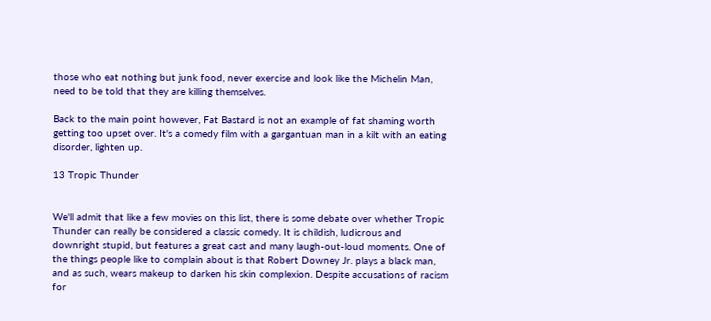those who eat nothing but junk food, never exercise and look like the Michelin Man, need to be told that they are killing themselves.

Back to the main point however, Fat Bastard is not an example of fat shaming worth getting too upset over. It's a comedy film with a gargantuan man in a kilt with an eating disorder, lighten up.

13 Tropic Thunder


We'll admit that like a few movies on this list, there is some debate over whether Tropic Thunder can really be considered a classic comedy. It is childish, ludicrous and downright stupid, but features a great cast and many laugh-out-loud moments. One of the things people like to complain about is that Robert Downey Jr. plays a black man, and as such, wears makeup to darken his skin complexion. Despite accusations of racism for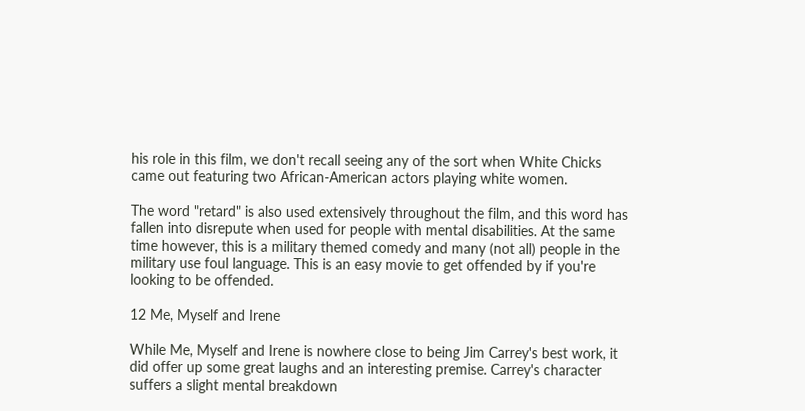his role in this film, we don't recall seeing any of the sort when White Chicks came out featuring two African-American actors playing white women.

The word "retard" is also used extensively throughout the film, and this word has fallen into disrepute when used for people with mental disabilities. At the same time however, this is a military themed comedy and many (not all) people in the military use foul language. This is an easy movie to get offended by if you're looking to be offended.

12 Me, Myself and Irene

While Me, Myself and Irene is nowhere close to being Jim Carrey's best work, it did offer up some great laughs and an interesting premise. Carrey's character suffers a slight mental breakdown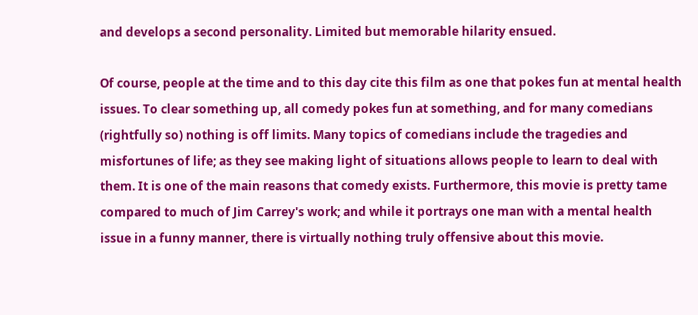and develops a second personality. Limited but memorable hilarity ensued.

Of course, people at the time and to this day cite this film as one that pokes fun at mental health issues. To clear something up, all comedy pokes fun at something, and for many comedians (rightfully so) nothing is off limits. Many topics of comedians include the tragedies and misfortunes of life; as they see making light of situations allows people to learn to deal with them. It is one of the main reasons that comedy exists. Furthermore, this movie is pretty tame compared to much of Jim Carrey's work; and while it portrays one man with a mental health issue in a funny manner, there is virtually nothing truly offensive about this movie.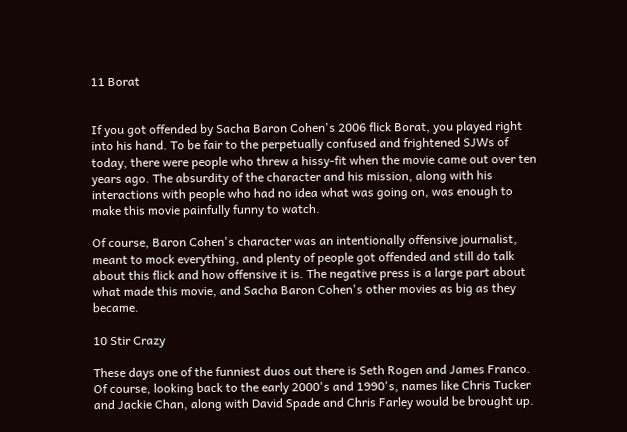11 Borat


If you got offended by Sacha Baron Cohen's 2006 flick Borat, you played right into his hand. To be fair to the perpetually confused and frightened SJWs of today, there were people who threw a hissy-fit when the movie came out over ten years ago. The absurdity of the character and his mission, along with his interactions with people who had no idea what was going on, was enough to make this movie painfully funny to watch.

Of course, Baron Cohen's character was an intentionally offensive journalist, meant to mock everything, and plenty of people got offended and still do talk about this flick and how offensive it is. The negative press is a large part about what made this movie, and Sacha Baron Cohen's other movies as big as they became.

10 Stir Crazy

These days one of the funniest duos out there is Seth Rogen and James Franco. Of course, looking back to the early 2000's and 1990's, names like Chris Tucker and Jackie Chan, along with David Spade and Chris Farley would be brought up.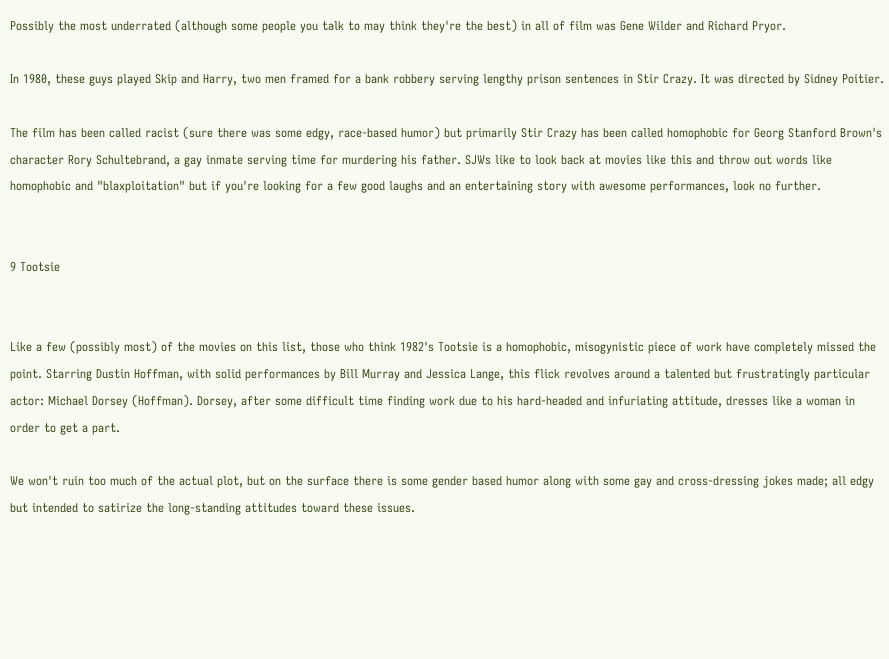Possibly the most underrated (although some people you talk to may think they're the best) in all of film was Gene Wilder and Richard Pryor.

In 1980, these guys played Skip and Harry, two men framed for a bank robbery serving lengthy prison sentences in Stir Crazy. It was directed by Sidney Poitier.

The film has been called racist (sure there was some edgy, race-based humor) but primarily Stir Crazy has been called homophobic for Georg Stanford Brown's character Rory Schultebrand, a gay inmate serving time for murdering his father. SJWs like to look back at movies like this and throw out words like homophobic and "blaxploitation" but if you're looking for a few good laughs and an entertaining story with awesome performances, look no further.


9 Tootsie


Like a few (possibly most) of the movies on this list, those who think 1982's Tootsie is a homophobic, misogynistic piece of work have completely missed the point. Starring Dustin Hoffman, with solid performances by Bill Murray and Jessica Lange, this flick revolves around a talented but frustratingly particular actor: Michael Dorsey (Hoffman). Dorsey, after some difficult time finding work due to his hard-headed and infuriating attitude, dresses like a woman in order to get a part.

We won't ruin too much of the actual plot, but on the surface there is some gender based humor along with some gay and cross-dressing jokes made; all edgy but intended to satirize the long-standing attitudes toward these issues.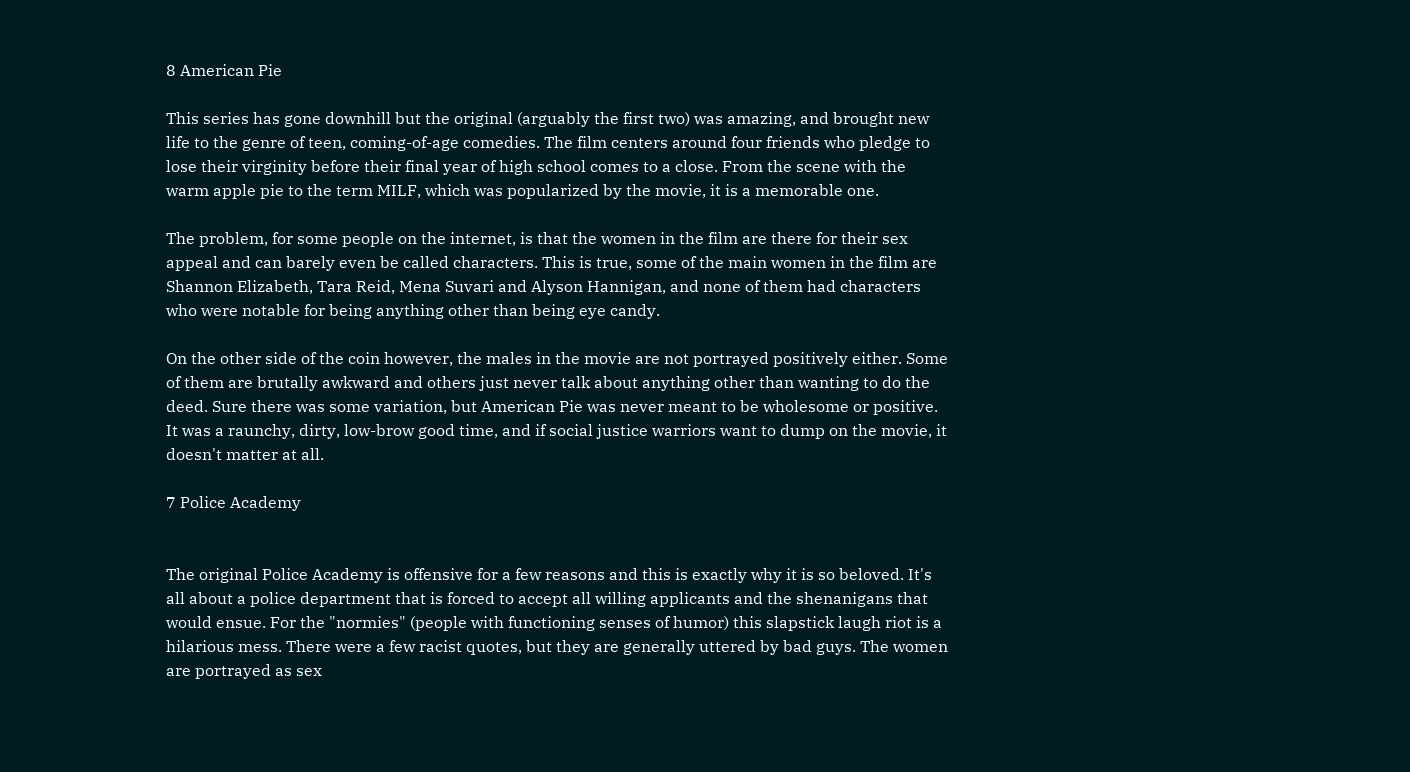8 American Pie

This series has gone downhill but the original (arguably the first two) was amazing, and brought new life to the genre of teen, coming-of-age comedies. The film centers around four friends who pledge to lose their virginity before their final year of high school comes to a close. From the scene with the warm apple pie to the term MILF, which was popularized by the movie, it is a memorable one.

The problem, for some people on the internet, is that the women in the film are there for their sex appeal and can barely even be called characters. This is true, some of the main women in the film are Shannon Elizabeth, Tara Reid, Mena Suvari and Alyson Hannigan, and none of them had characters who were notable for being anything other than being eye candy.

On the other side of the coin however, the males in the movie are not portrayed positively either. Some of them are brutally awkward and others just never talk about anything other than wanting to do the deed. Sure there was some variation, but American Pie was never meant to be wholesome or positive. It was a raunchy, dirty, low-brow good time, and if social justice warriors want to dump on the movie, it doesn't matter at all.

7 Police Academy


The original Police Academy is offensive for a few reasons and this is exactly why it is so beloved. It's all about a police department that is forced to accept all willing applicants and the shenanigans that would ensue. For the "normies" (people with functioning senses of humor) this slapstick laugh riot is a hilarious mess. There were a few racist quotes, but they are generally uttered by bad guys. The women are portrayed as sex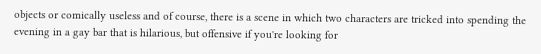objects or comically useless and of course, there is a scene in which two characters are tricked into spending the evening in a gay bar that is hilarious, but offensive if you're looking for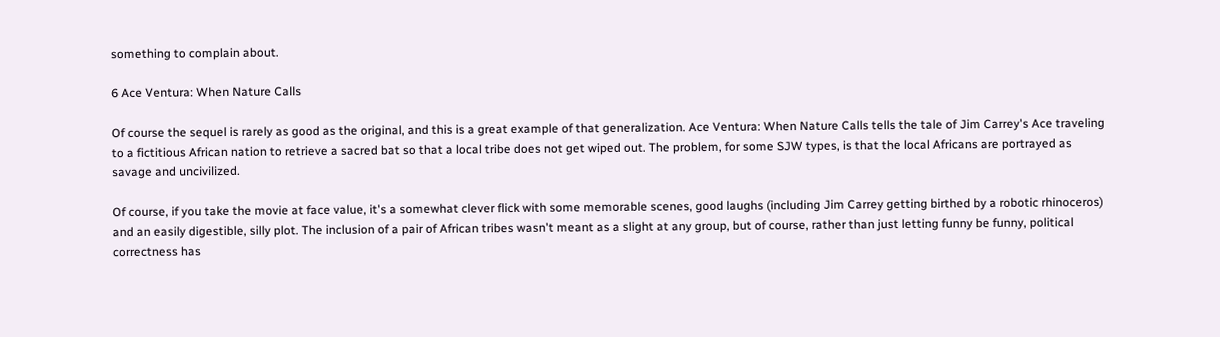something to complain about.

6 Ace Ventura: When Nature Calls

Of course the sequel is rarely as good as the original, and this is a great example of that generalization. Ace Ventura: When Nature Calls tells the tale of Jim Carrey's Ace traveling to a fictitious African nation to retrieve a sacred bat so that a local tribe does not get wiped out. The problem, for some SJW types, is that the local Africans are portrayed as savage and uncivilized.

Of course, if you take the movie at face value, it's a somewhat clever flick with some memorable scenes, good laughs (including Jim Carrey getting birthed by a robotic rhinoceros) and an easily digestible, silly plot. The inclusion of a pair of African tribes wasn't meant as a slight at any group, but of course, rather than just letting funny be funny, political correctness has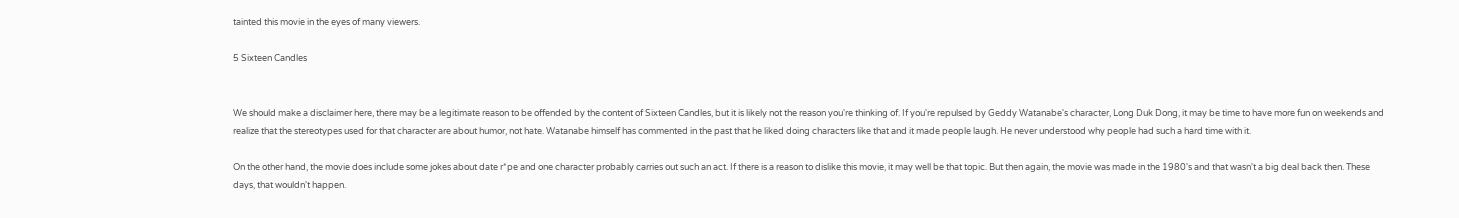tainted this movie in the eyes of many viewers.

5 Sixteen Candles


We should make a disclaimer here, there may be a legitimate reason to be offended by the content of Sixteen Candles, but it is likely not the reason you're thinking of. If you're repulsed by Geddy Watanabe's character, Long Duk Dong, it may be time to have more fun on weekends and realize that the stereotypes used for that character are about humor, not hate. Watanabe himself has commented in the past that he liked doing characters like that and it made people laugh. He never understood why people had such a hard time with it.

On the other hand, the movie does include some jokes about date r*pe and one character probably carries out such an act. If there is a reason to dislike this movie, it may well be that topic. But then again, the movie was made in the 1980's and that wasn't a big deal back then. These days, that wouldn't happen.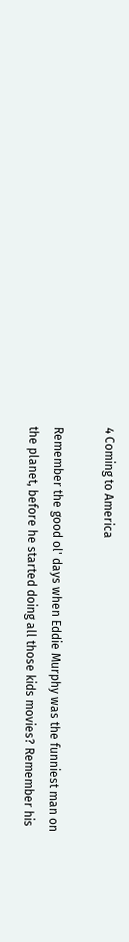4 Coming to America

Remember the good ol' days when Eddie Murphy was the funniest man on the planet, before he started doing all those kids movies? Remember his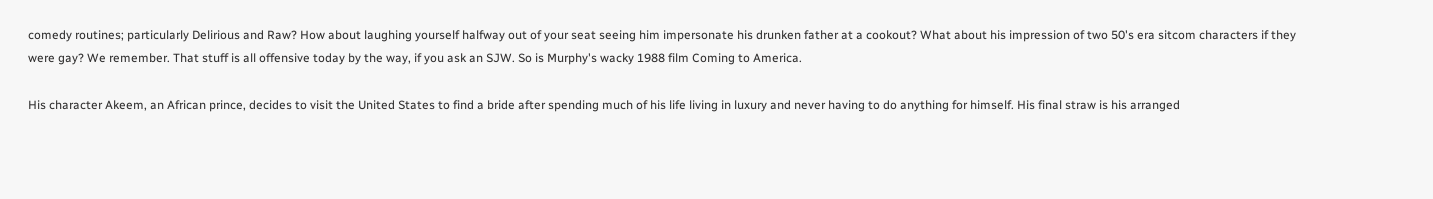comedy routines; particularly Delirious and Raw? How about laughing yourself halfway out of your seat seeing him impersonate his drunken father at a cookout? What about his impression of two 50's era sitcom characters if they were gay? We remember. That stuff is all offensive today by the way, if you ask an SJW. So is Murphy's wacky 1988 film Coming to America.

His character Akeem, an African prince, decides to visit the United States to find a bride after spending much of his life living in luxury and never having to do anything for himself. His final straw is his arranged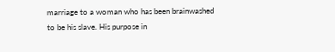marriage to a woman who has been brainwashed to be his slave. His purpose in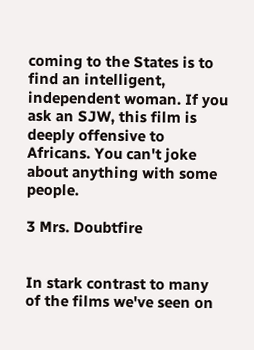coming to the States is to find an intelligent, independent woman. If you ask an SJW, this film is deeply offensive to Africans. You can't joke about anything with some people.

3 Mrs. Doubtfire


In stark contrast to many of the films we've seen on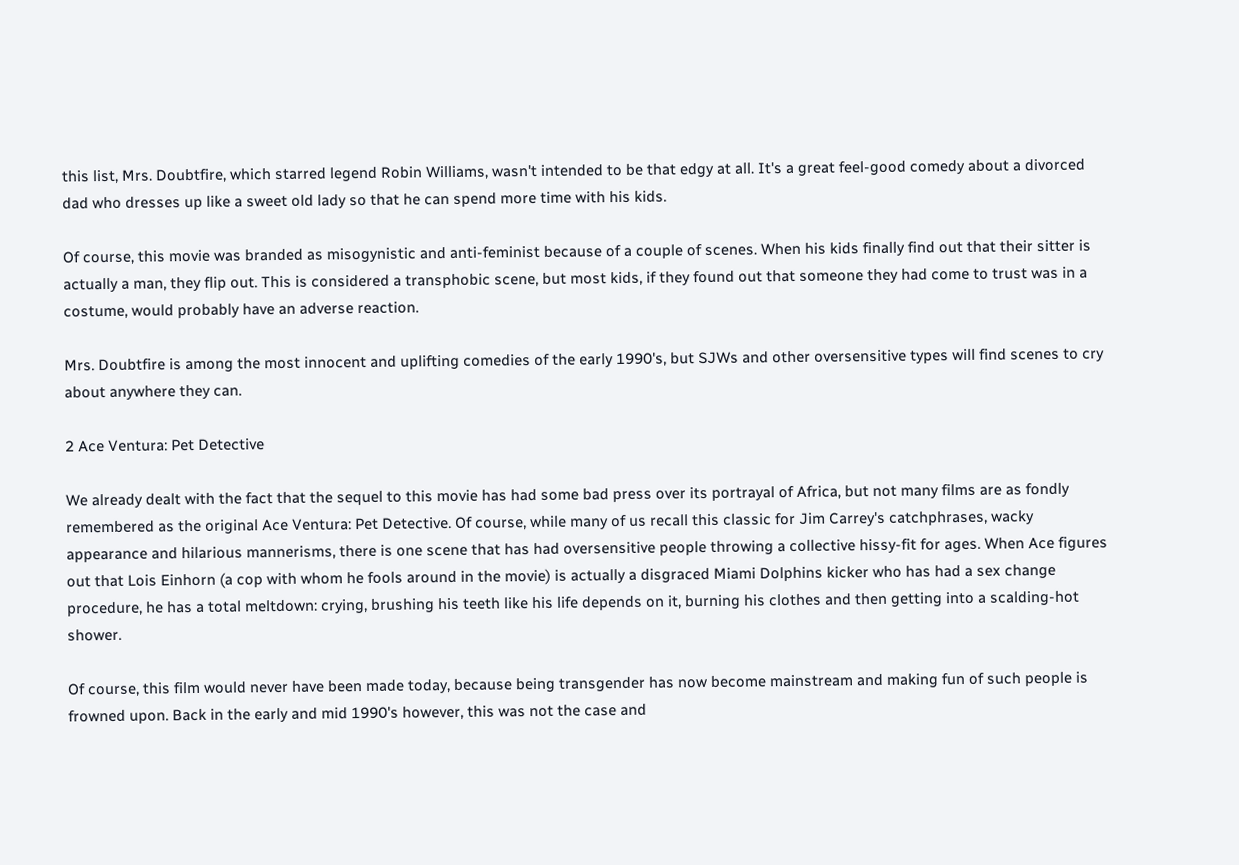this list, Mrs. Doubtfire, which starred legend Robin Williams, wasn't intended to be that edgy at all. It's a great feel-good comedy about a divorced dad who dresses up like a sweet old lady so that he can spend more time with his kids.

Of course, this movie was branded as misogynistic and anti-feminist because of a couple of scenes. When his kids finally find out that their sitter is actually a man, they flip out. This is considered a transphobic scene, but most kids, if they found out that someone they had come to trust was in a costume, would probably have an adverse reaction.

Mrs. Doubtfire is among the most innocent and uplifting comedies of the early 1990's, but SJWs and other oversensitive types will find scenes to cry about anywhere they can.

2 Ace Ventura: Pet Detective

We already dealt with the fact that the sequel to this movie has had some bad press over its portrayal of Africa, but not many films are as fondly remembered as the original Ace Ventura: Pet Detective. Of course, while many of us recall this classic for Jim Carrey's catchphrases, wacky appearance and hilarious mannerisms, there is one scene that has had oversensitive people throwing a collective hissy-fit for ages. When Ace figures out that Lois Einhorn (a cop with whom he fools around in the movie) is actually a disgraced Miami Dolphins kicker who has had a sex change procedure, he has a total meltdown: crying, brushing his teeth like his life depends on it, burning his clothes and then getting into a scalding-hot shower.

Of course, this film would never have been made today, because being transgender has now become mainstream and making fun of such people is frowned upon. Back in the early and mid 1990's however, this was not the case and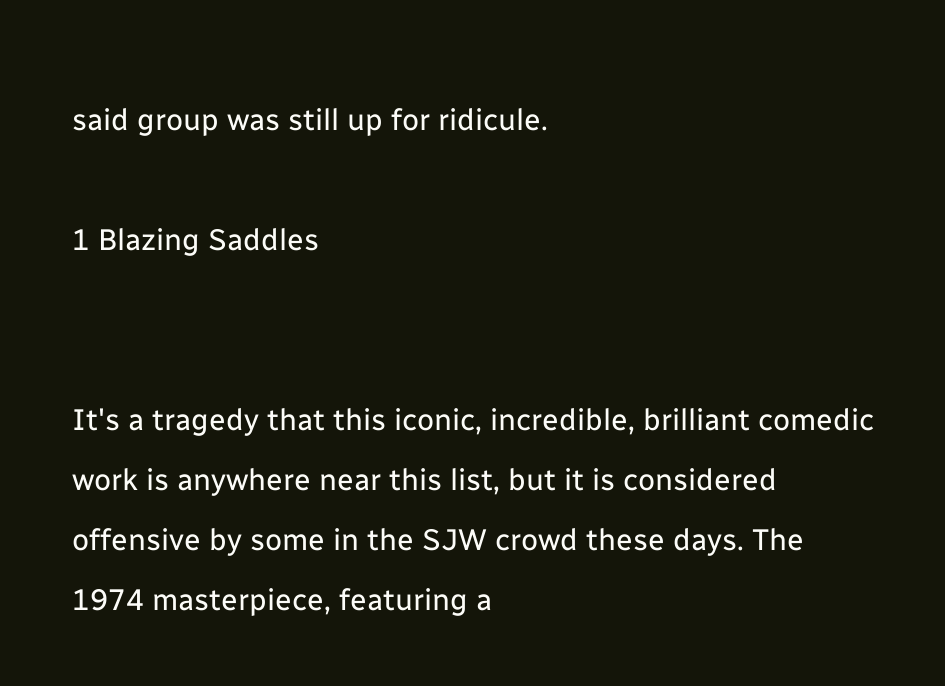said group was still up for ridicule.

1 Blazing Saddles


It's a tragedy that this iconic, incredible, brilliant comedic work is anywhere near this list, but it is considered offensive by some in the SJW crowd these days. The 1974 masterpiece, featuring a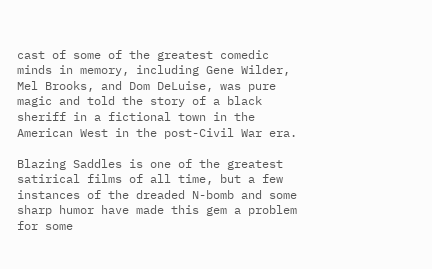cast of some of the greatest comedic minds in memory, including Gene Wilder, Mel Brooks, and Dom DeLuise, was pure magic and told the story of a black sheriff in a fictional town in the American West in the post-Civil War era.

Blazing Saddles is one of the greatest satirical films of all time, but a few instances of the dreaded N-bomb and some sharp humor have made this gem a problem for some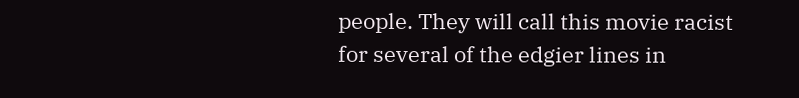people. They will call this movie racist for several of the edgier lines in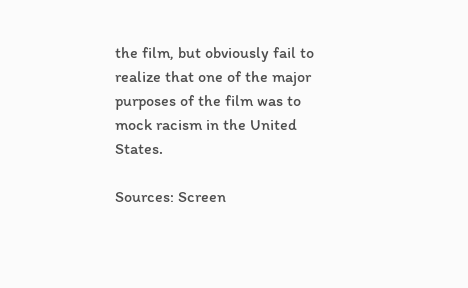the film, but obviously fail to realize that one of the major purposes of the film was to mock racism in the United States.

Sources: Screen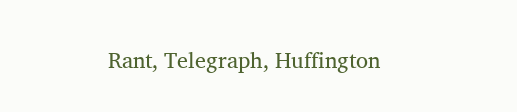Rant, Telegraph, Huffington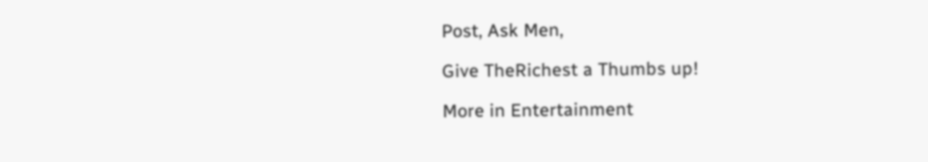Post, Ask Men,

Give TheRichest a Thumbs up!

More in Entertainment